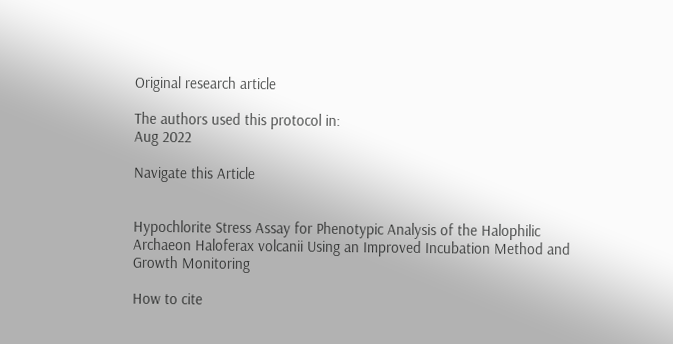Original research article

The authors used this protocol in:
Aug 2022

Navigate this Article


Hypochlorite Stress Assay for Phenotypic Analysis of the Halophilic Archaeon Haloferax volcanii Using an Improved Incubation Method and Growth Monitoring

How to cite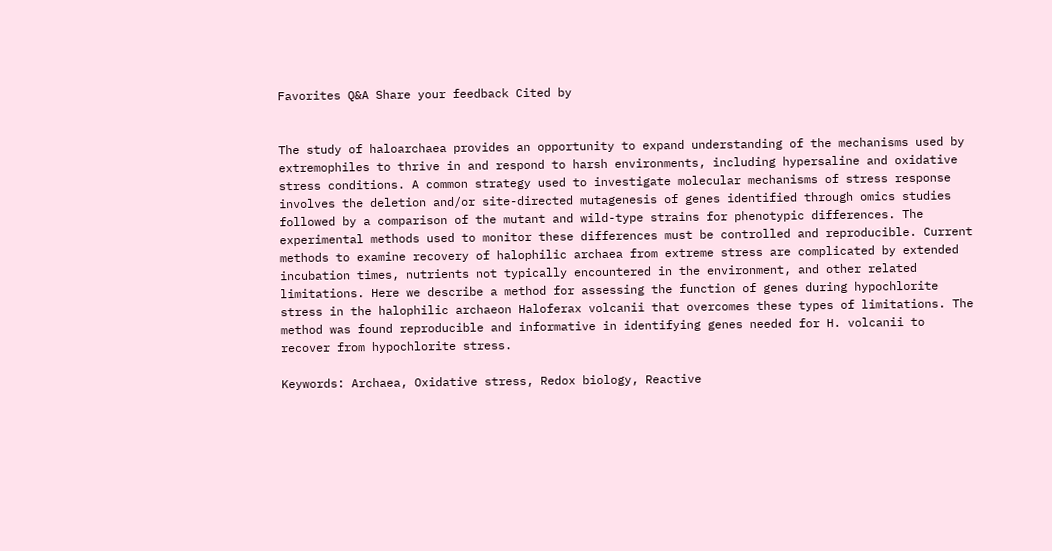Favorites Q&A Share your feedback Cited by


The study of haloarchaea provides an opportunity to expand understanding of the mechanisms used by extremophiles to thrive in and respond to harsh environments, including hypersaline and oxidative stress conditions. A common strategy used to investigate molecular mechanisms of stress response involves the deletion and/or site-directed mutagenesis of genes identified through omics studies followed by a comparison of the mutant and wild-type strains for phenotypic differences. The experimental methods used to monitor these differences must be controlled and reproducible. Current methods to examine recovery of halophilic archaea from extreme stress are complicated by extended incubation times, nutrients not typically encountered in the environment, and other related limitations. Here we describe a method for assessing the function of genes during hypochlorite stress in the halophilic archaeon Haloferax volcanii that overcomes these types of limitations. The method was found reproducible and informative in identifying genes needed for H. volcanii to recover from hypochlorite stress.

Keywords: Archaea, Oxidative stress, Redox biology, Reactive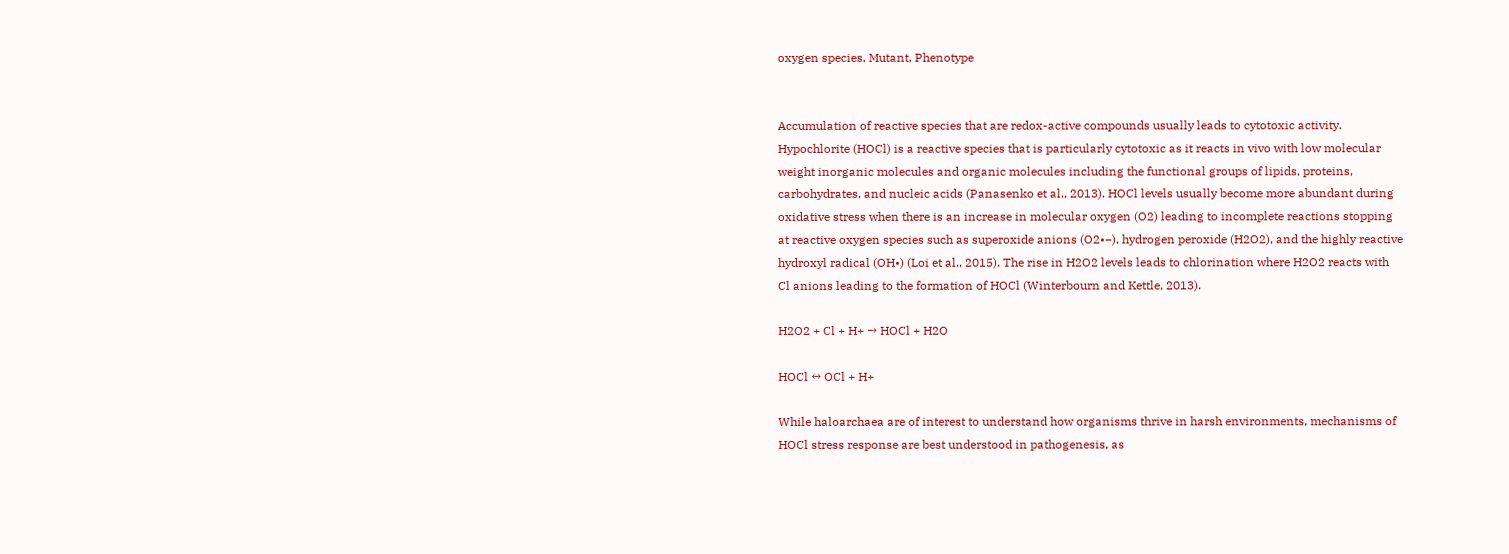oxygen species, Mutant, Phenotype


Accumulation of reactive species that are redox-active compounds usually leads to cytotoxic activity. Hypochlorite (HOCl) is a reactive species that is particularly cytotoxic as it reacts in vivo with low molecular weight inorganic molecules and organic molecules including the functional groups of lipids, proteins, carbohydrates, and nucleic acids (Panasenko et al., 2013). HOCl levels usually become more abundant during oxidative stress when there is an increase in molecular oxygen (O2) leading to incomplete reactions stopping at reactive oxygen species such as superoxide anions (O2•−), hydrogen peroxide (H2O2), and the highly reactive hydroxyl radical (OH•) (Loi et al., 2015). The rise in H2O2 levels leads to chlorination where H2O2 reacts with Cl anions leading to the formation of HOCl (Winterbourn and Kettle, 2013).

H2O2 + Cl + H+ → HOCl + H2O

HOCl ↔ OCl + H+

While haloarchaea are of interest to understand how organisms thrive in harsh environments, mechanisms of HOCl stress response are best understood in pathogenesis, as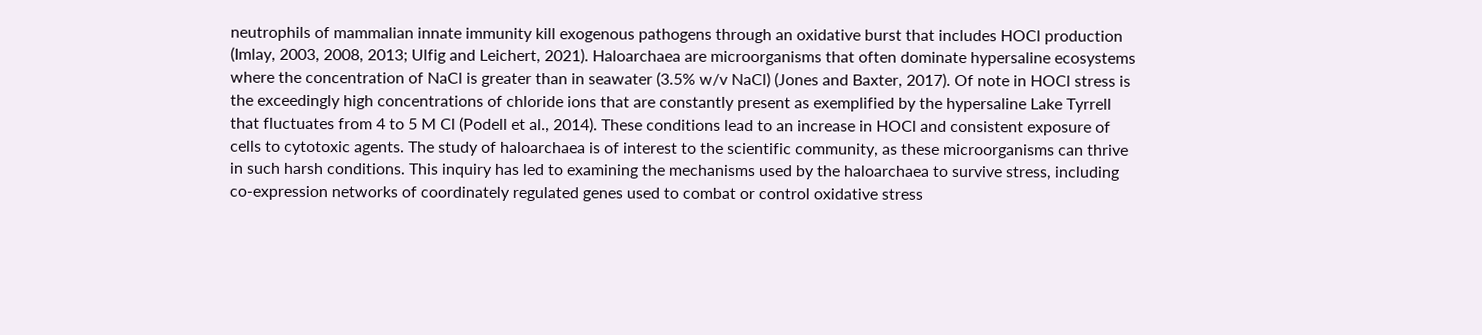neutrophils of mammalian innate immunity kill exogenous pathogens through an oxidative burst that includes HOCl production (Imlay, 2003, 2008, 2013; Ulfig and Leichert, 2021). Haloarchaea are microorganisms that often dominate hypersaline ecosystems where the concentration of NaCl is greater than in seawater (3.5% w/v NaCl) (Jones and Baxter, 2017). Of note in HOCl stress is the exceedingly high concentrations of chloride ions that are constantly present as exemplified by the hypersaline Lake Tyrrell that fluctuates from 4 to 5 M Cl (Podell et al., 2014). These conditions lead to an increase in HOCl and consistent exposure of cells to cytotoxic agents. The study of haloarchaea is of interest to the scientific community, as these microorganisms can thrive in such harsh conditions. This inquiry has led to examining the mechanisms used by the haloarchaea to survive stress, including co-expression networks of coordinately regulated genes used to combat or control oxidative stress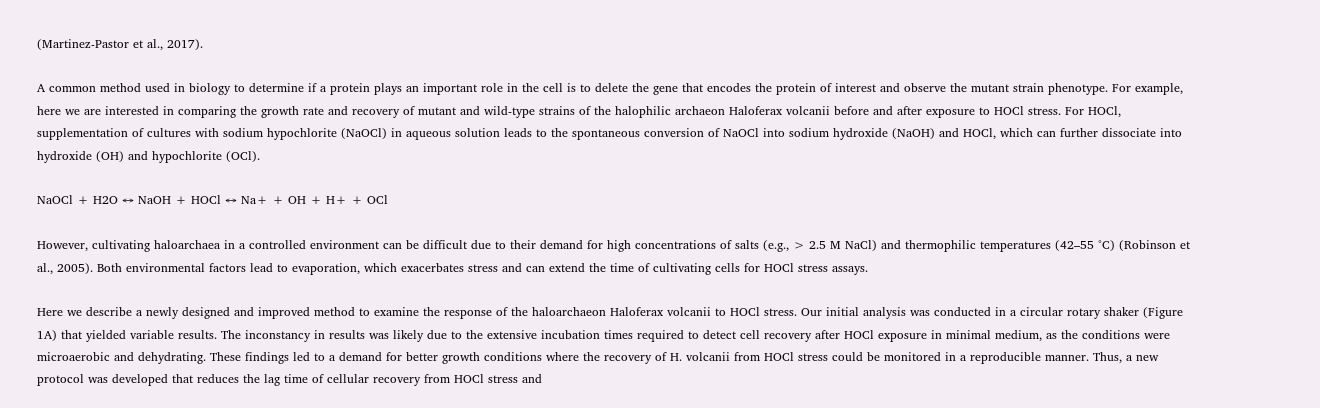(Martinez-Pastor et al., 2017).

A common method used in biology to determine if a protein plays an important role in the cell is to delete the gene that encodes the protein of interest and observe the mutant strain phenotype. For example, here we are interested in comparing the growth rate and recovery of mutant and wild-type strains of the halophilic archaeon Haloferax volcanii before and after exposure to HOCl stress. For HOCl, supplementation of cultures with sodium hypochlorite (NaOCl) in aqueous solution leads to the spontaneous conversion of NaOCl into sodium hydroxide (NaOH) and HOCl, which can further dissociate into hydroxide (OH) and hypochlorite (OCl).

NaOCl + H2O ↔ NaOH + HOCl ↔ Na+ + OH + H+ + OCl

However, cultivating haloarchaea in a controlled environment can be difficult due to their demand for high concentrations of salts (e.g., > 2.5 M NaCl) and thermophilic temperatures (42–55 °C) (Robinson et al., 2005). Both environmental factors lead to evaporation, which exacerbates stress and can extend the time of cultivating cells for HOCl stress assays.

Here we describe a newly designed and improved method to examine the response of the haloarchaeon Haloferax volcanii to HOCl stress. Our initial analysis was conducted in a circular rotary shaker (Figure 1A) that yielded variable results. The inconstancy in results was likely due to the extensive incubation times required to detect cell recovery after HOCl exposure in minimal medium, as the conditions were microaerobic and dehydrating. These findings led to a demand for better growth conditions where the recovery of H. volcanii from HOCl stress could be monitored in a reproducible manner. Thus, a new protocol was developed that reduces the lag time of cellular recovery from HOCl stress and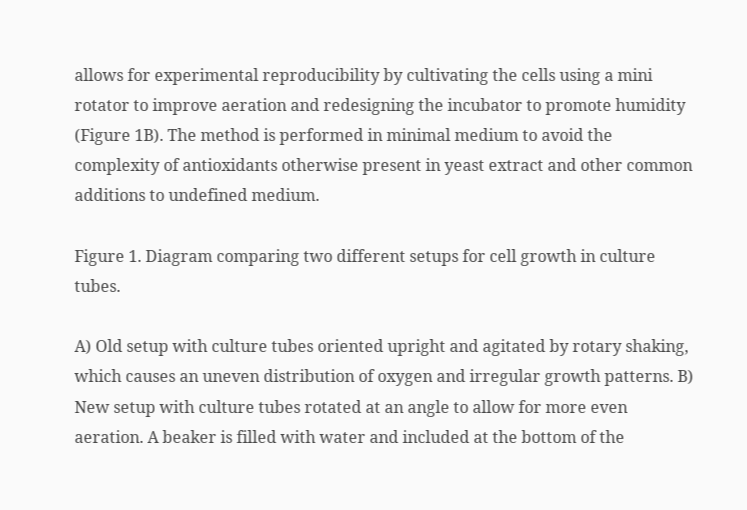allows for experimental reproducibility by cultivating the cells using a mini rotator to improve aeration and redesigning the incubator to promote humidity (Figure 1B). The method is performed in minimal medium to avoid the complexity of antioxidants otherwise present in yeast extract and other common additions to undefined medium.

Figure 1. Diagram comparing two different setups for cell growth in culture tubes.

A) Old setup with culture tubes oriented upright and agitated by rotary shaking, which causes an uneven distribution of oxygen and irregular growth patterns. B) New setup with culture tubes rotated at an angle to allow for more even aeration. A beaker is filled with water and included at the bottom of the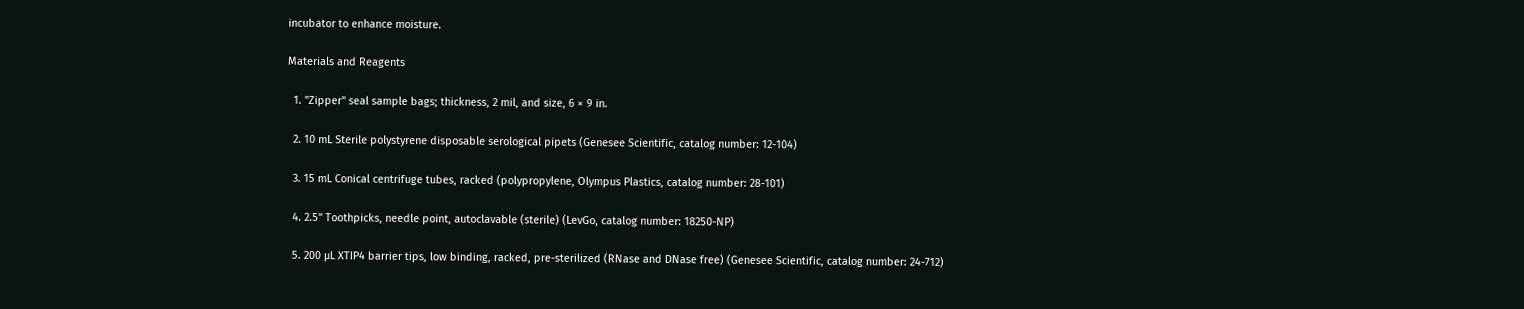incubator to enhance moisture.

Materials and Reagents

  1. "Zipper" seal sample bags; thickness, 2 mil, and size, 6 × 9 in.

  2. 10 mL Sterile polystyrene disposable serological pipets (Genesee Scientific, catalog number: 12-104)

  3. 15 mL Conical centrifuge tubes, racked (polypropylene, Olympus Plastics, catalog number: 28-101)

  4. 2.5” Toothpicks, needle point, autoclavable (sterile) (LevGo, catalog number: 18250-NP)

  5. 200 µL XTIP4 barrier tips, low binding, racked, pre-sterilized (RNase and DNase free) (Genesee Scientific, catalog number: 24-712)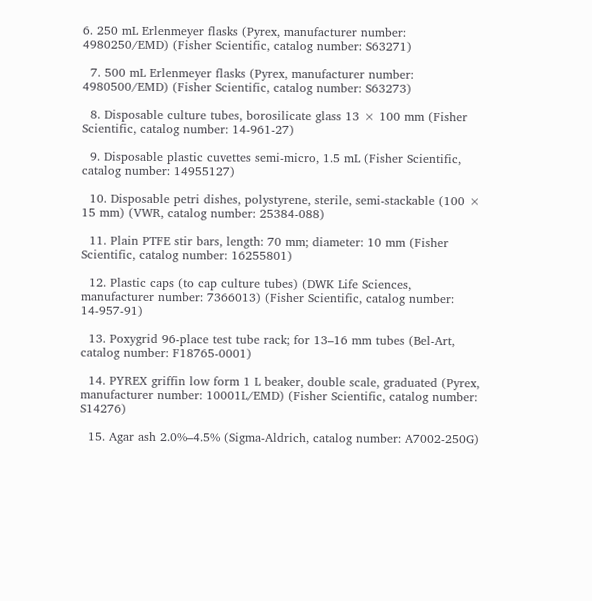6. 250 mL Erlenmeyer flasks (Pyrex, manufacturer number: 4980250/EMD) (Fisher Scientific, catalog number: S63271)

  7. 500 mL Erlenmeyer flasks (Pyrex, manufacturer number: 4980500/EMD) (Fisher Scientific, catalog number: S63273)

  8. Disposable culture tubes, borosilicate glass 13 × 100 mm (Fisher Scientific, catalog number: 14-961-27)

  9. Disposable plastic cuvettes semi-micro, 1.5 mL (Fisher Scientific, catalog number: 14955127)

  10. Disposable petri dishes, polystyrene, sterile, semi-stackable (100 × 15 mm) (VWR, catalog number: 25384-088)

  11. Plain PTFE stir bars, length: 70 mm; diameter: 10 mm (Fisher Scientific, catalog number: 16255801)

  12. Plastic caps (to cap culture tubes) (DWK Life Sciences, manufacturer number: 7366013) (Fisher Scientific, catalog number: 14-957-91)

  13. Poxygrid 96-place test tube rack; for 13–16 mm tubes (Bel-Art, catalog number: F18765-0001)

  14. PYREX griffin low form 1 L beaker, double scale, graduated (Pyrex, manufacturer number: 10001L/EMD) (Fisher Scientific, catalog number: S14276)

  15. Agar ash 2.0%–4.5% (Sigma-Aldrich, catalog number: A7002-250G)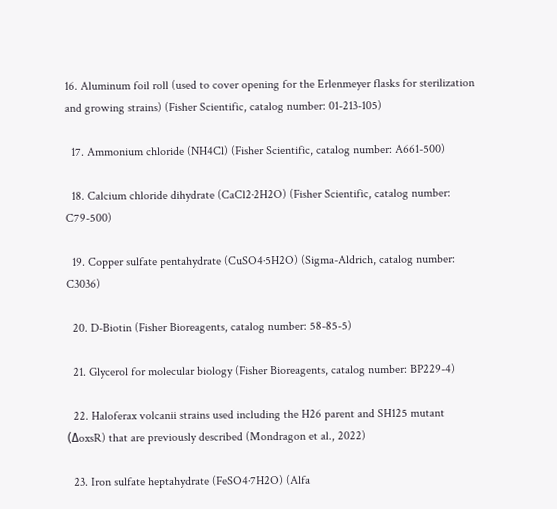16. Aluminum foil roll (used to cover opening for the Erlenmeyer flasks for sterilization and growing strains) (Fisher Scientific, catalog number: 01-213-105)

  17. Ammonium chloride (NH4Cl) (Fisher Scientific, catalog number: A661-500)

  18. Calcium chloride dihydrate (CaCl2·2H2O) (Fisher Scientific, catalog number: C79-500)

  19. Copper sulfate pentahydrate (CuSO4·5H2O) (Sigma-Aldrich, catalog number: C3036)

  20. D-Biotin (Fisher Bioreagents, catalog number: 58-85-5)

  21. Glycerol for molecular biology (Fisher Bioreagents, catalog number: BP229-4)

  22. Haloferax volcanii strains used including the H26 parent and SH125 mutant (ΔoxsR) that are previously described (Mondragon et al., 2022)

  23. Iron sulfate heptahydrate (FeSO4·7H2O) (Alfa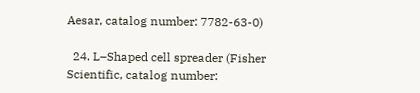Aesar, catalog number: 7782-63-0)

  24. L–Shaped cell spreader (Fisher Scientific, catalog number: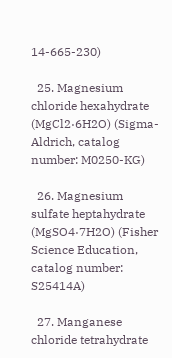14-665-230)

  25. Magnesium chloride hexahydrate (MgCl2·6H2O) (Sigma-Aldrich, catalog number: M0250-KG)

  26. Magnesium sulfate heptahydrate (MgSO4·7H2O) (Fisher Science Education, catalog number: S25414A)

  27. Manganese chloride tetrahydrate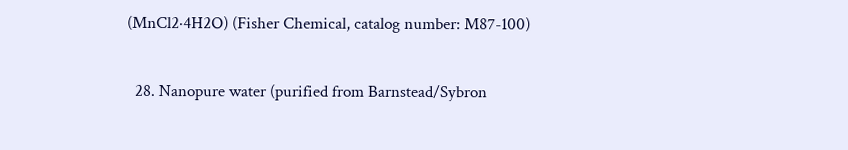(MnCl2·4H2O) (Fisher Chemical, catalog number: M87-100)

  28. Nanopure water (purified from Barnstead/Sybron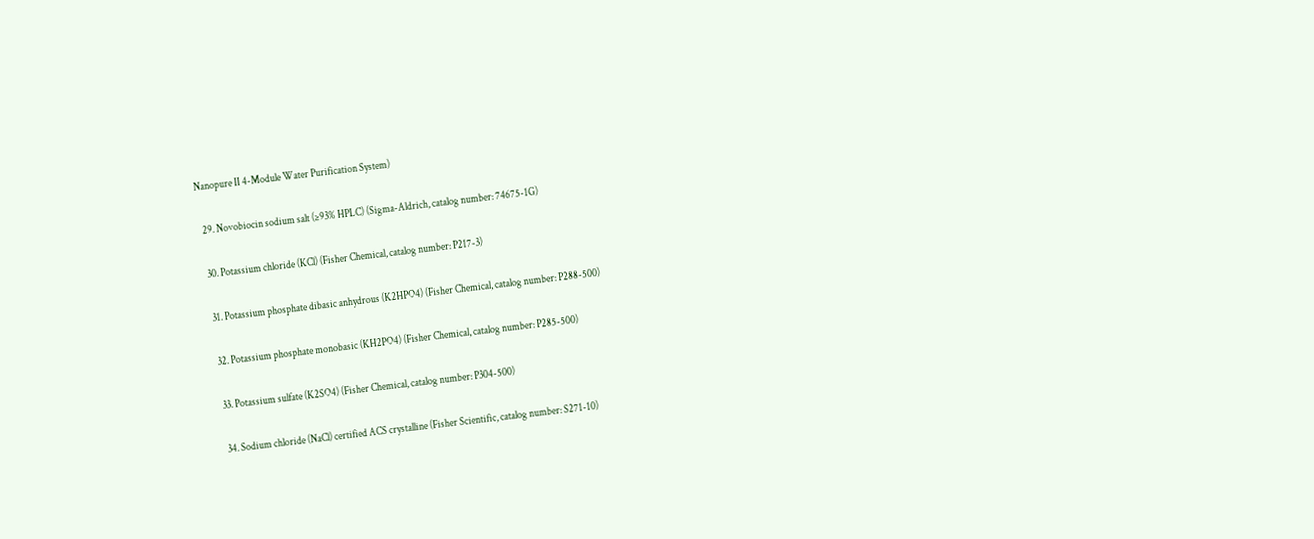Nanopure II 4-Module Water Purification System)

  29. Novobiocin sodium salt (≥93% HPLC) (Sigma-Aldrich, catalog number: 74675-1G)

  30. Potassium chloride (KCl) (Fisher Chemical, catalog number: P217-3)

  31. Potassium phosphate dibasic anhydrous (K2HPO4) (Fisher Chemical, catalog number: P288-500)

  32. Potassium phosphate monobasic (KH2PO4) (Fisher Chemical, catalog number: P285-500)

  33. Potassium sulfate (K2SO4) (Fisher Chemical, catalog number: P304-500)

  34. Sodium chloride (NaCl) certified ACS crystalline (Fisher Scientific, catalog number: S271-10)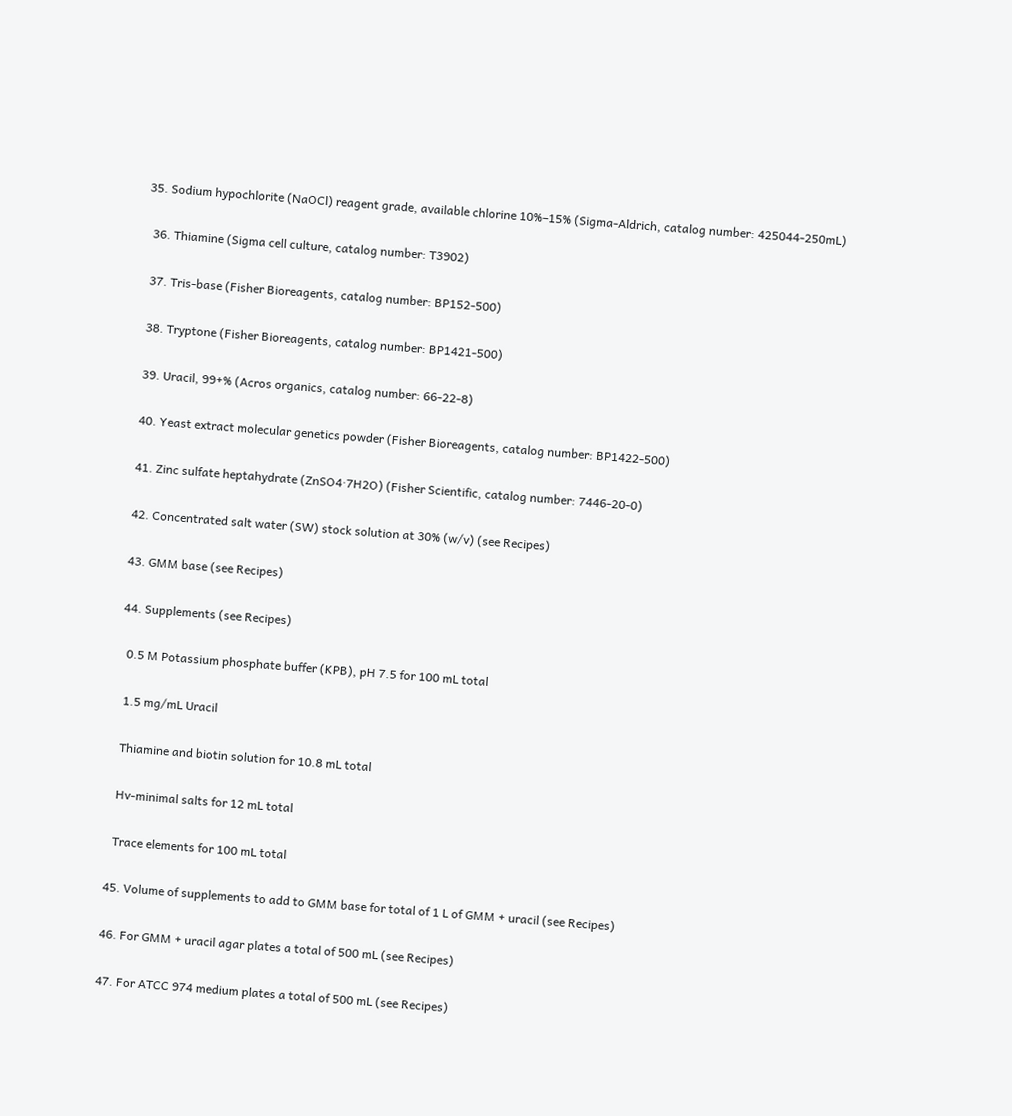35. Sodium hypochlorite (NaOCl) reagent grade, available chlorine 10%–15% (Sigma-Aldrich, catalog number: 425044-250mL)

  36. Thiamine (Sigma cell culture, catalog number: T3902)

  37. Tris-base (Fisher Bioreagents, catalog number: BP152-500)

  38. Tryptone (Fisher Bioreagents, catalog number: BP1421-500)

  39. Uracil, 99+% (Acros organics, catalog number: 66-22-8)

  40. Yeast extract molecular genetics powder (Fisher Bioreagents, catalog number: BP1422-500)

  41. Zinc sulfate heptahydrate (ZnSO4·7H2O) (Fisher Scientific, catalog number: 7446-20-0)

  42. Concentrated salt water (SW) stock solution at 30% (w/v) (see Recipes)

  43. GMM base (see Recipes)

  44. Supplements (see Recipes)

    0.5 M Potassium phosphate buffer (KPB), pH 7.5 for 100 mL total

    1.5 mg/mL Uracil

    Thiamine and biotin solution for 10.8 mL total

    Hv-minimal salts for 12 mL total

    Trace elements for 100 mL total

  45. Volume of supplements to add to GMM base for total of 1 L of GMM + uracil (see Recipes)

  46. For GMM + uracil agar plates a total of 500 mL (see Recipes)

  47. For ATCC 974 medium plates a total of 500 mL (see Recipes)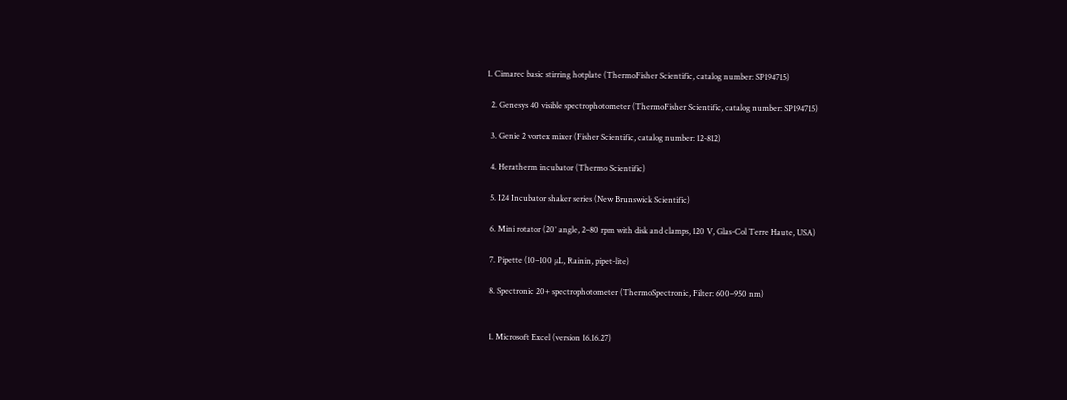1. Cimarec basic stirring hotplate (ThermoFisher Scientific, catalog number: SP194715)

  2. Genesys 40 visible spectrophotometer (ThermoFisher Scientific, catalog number: SP194715)

  3. Genie 2 vortex mixer (Fisher Scientific, catalog number: 12-812)

  4. Heratherm incubator (Thermo Scientific)

  5. I24 Incubator shaker series (New Brunswick Scientific)

  6. Mini rotator (20° angle, 2–80 rpm with disk and clamps, 120 V, Glas-Col Terre Haute, USA)

  7. Pipette (10–100 µL, Rainin, pipet-lite)

  8. Spectronic 20+ spectrophotometer (ThermoSpectronic, Filter: 600–950 nm)


  1. Microsoft Excel (version 16.16.27)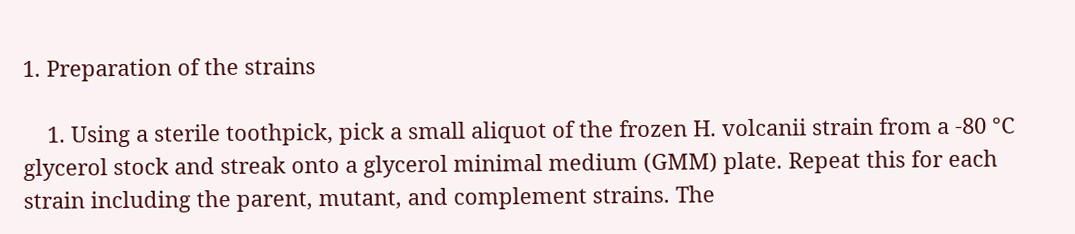1. Preparation of the strains

    1. Using a sterile toothpick, pick a small aliquot of the frozen H. volcanii strain from a -80 °C glycerol stock and streak onto a glycerol minimal medium (GMM) plate. Repeat this for each strain including the parent, mutant, and complement strains. The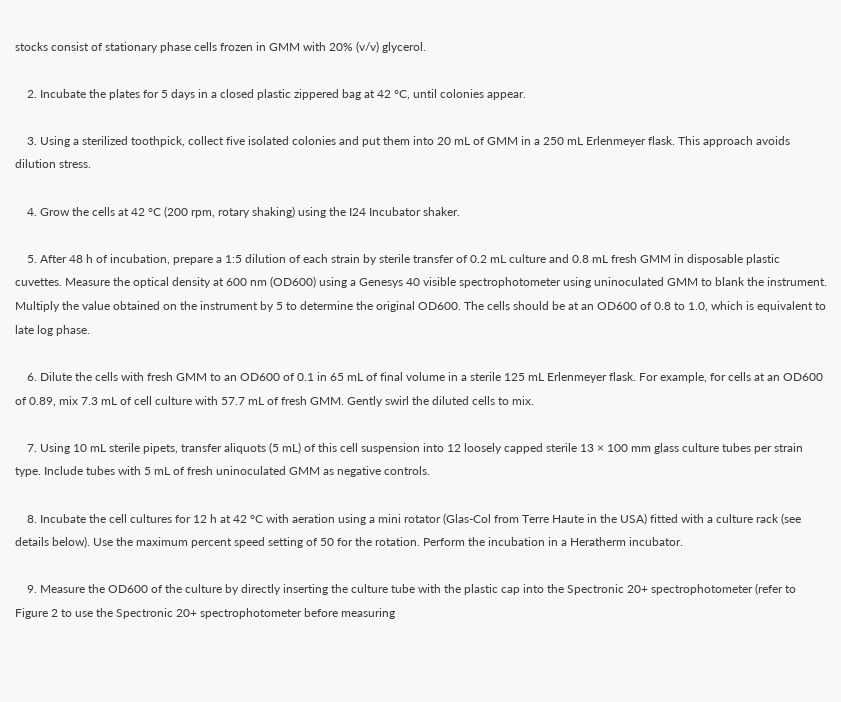stocks consist of stationary phase cells frozen in GMM with 20% (v/v) glycerol.

    2. Incubate the plates for 5 days in a closed plastic zippered bag at 42 °C, until colonies appear.

    3. Using a sterilized toothpick, collect five isolated colonies and put them into 20 mL of GMM in a 250 mL Erlenmeyer flask. This approach avoids dilution stress.

    4. Grow the cells at 42 °C (200 rpm, rotary shaking) using the I24 Incubator shaker.

    5. After 48 h of incubation, prepare a 1:5 dilution of each strain by sterile transfer of 0.2 mL culture and 0.8 mL fresh GMM in disposable plastic cuvettes. Measure the optical density at 600 nm (OD600) using a Genesys 40 visible spectrophotometer using uninoculated GMM to blank the instrument. Multiply the value obtained on the instrument by 5 to determine the original OD600. The cells should be at an OD600 of 0.8 to 1.0, which is equivalent to late log phase.

    6. Dilute the cells with fresh GMM to an OD600 of 0.1 in 65 mL of final volume in a sterile 125 mL Erlenmeyer flask. For example, for cells at an OD600 of 0.89, mix 7.3 mL of cell culture with 57.7 mL of fresh GMM. Gently swirl the diluted cells to mix.

    7. Using 10 mL sterile pipets, transfer aliquots (5 mL) of this cell suspension into 12 loosely capped sterile 13 × 100 mm glass culture tubes per strain type. Include tubes with 5 mL of fresh uninoculated GMM as negative controls.

    8. Incubate the cell cultures for 12 h at 42 °C with aeration using a mini rotator (Glas-Col from Terre Haute in the USA) fitted with a culture rack (see details below). Use the maximum percent speed setting of 50 for the rotation. Perform the incubation in a Heratherm incubator.

    9. Measure the OD600 of the culture by directly inserting the culture tube with the plastic cap into the Spectronic 20+ spectrophotometer (refer to Figure 2 to use the Spectronic 20+ spectrophotometer before measuring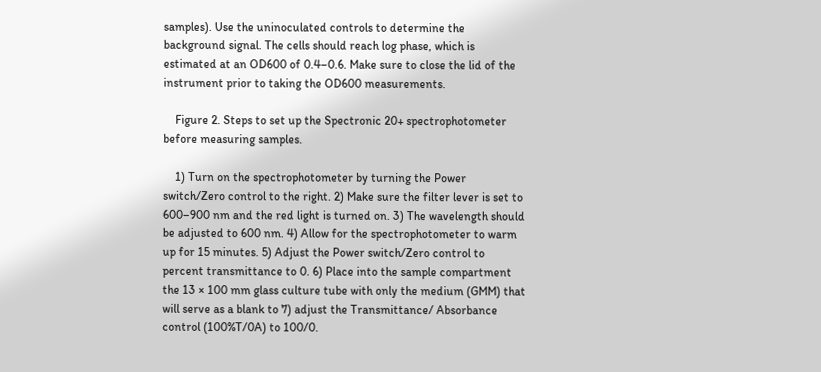samples). Use the uninoculated controls to determine the background signal. The cells should reach log phase, which is estimated at an OD600 of 0.4–0.6. Make sure to close the lid of the instrument prior to taking the OD600 measurements.

    Figure 2. Steps to set up the Spectronic 20+ spectrophotometer before measuring samples.

    1) Turn on the spectrophotometer by turning the Power switch/Zero control to the right. 2) Make sure the filter lever is set to 600–900 nm and the red light is turned on. 3) The wavelength should be adjusted to 600 nm. 4) Allow for the spectrophotometer to warm up for 15 minutes. 5) Adjust the Power switch/Zero control to percent transmittance to 0. 6) Place into the sample compartment the 13 × 100 mm glass culture tube with only the medium (GMM) that will serve as a blank to 7) adjust the Transmittance/ Absorbance control (100%T/0A) to 100/0.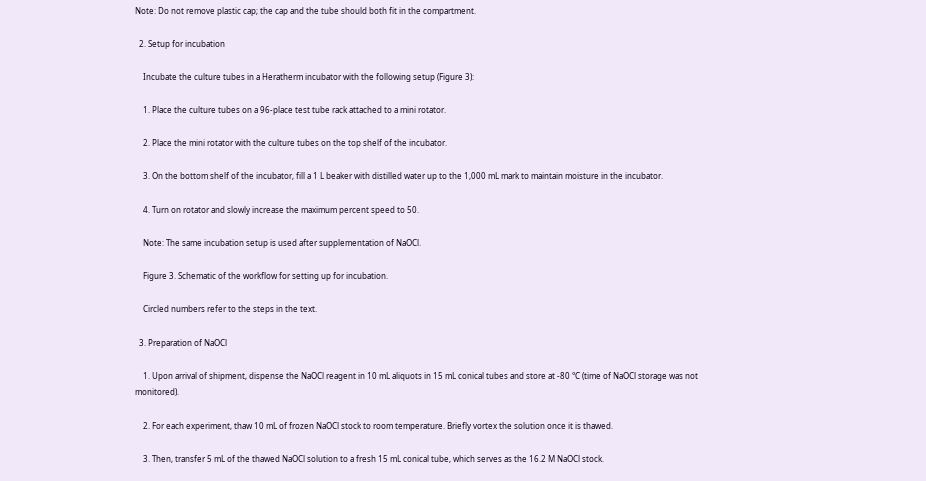Note: Do not remove plastic cap; the cap and the tube should both fit in the compartment.

  2. Setup for incubation

    Incubate the culture tubes in a Heratherm incubator with the following setup (Figure 3):

    1. Place the culture tubes on a 96-place test tube rack attached to a mini rotator.

    2. Place the mini rotator with the culture tubes on the top shelf of the incubator.

    3. On the bottom shelf of the incubator, fill a 1 L beaker with distilled water up to the 1,000 mL mark to maintain moisture in the incubator.

    4. Turn on rotator and slowly increase the maximum percent speed to 50.

    Note: The same incubation setup is used after supplementation of NaOCl.

    Figure 3. Schematic of the workflow for setting up for incubation.

    Circled numbers refer to the steps in the text.

  3. Preparation of NaOCl

    1. Upon arrival of shipment, dispense the NaOCl reagent in 10 mL aliquots in 15 mL conical tubes and store at -80 °C (time of NaOCl storage was not monitored).

    2. For each experiment, thaw 10 mL of frozen NaOCl stock to room temperature. Briefly vortex the solution once it is thawed.

    3. Then, transfer 5 mL of the thawed NaOCl solution to a fresh 15 mL conical tube, which serves as the 16.2 M NaOCl stock.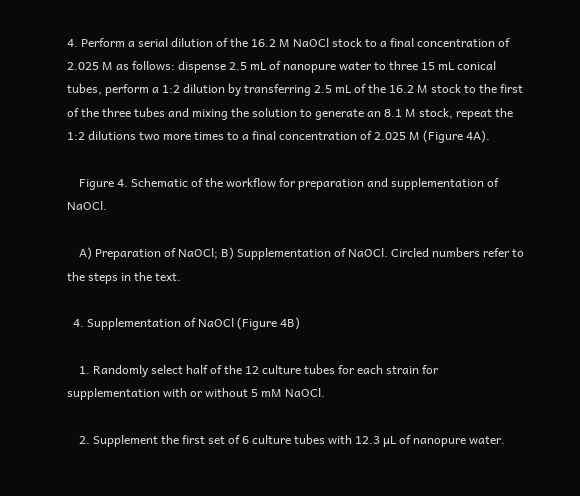4. Perform a serial dilution of the 16.2 M NaOCl stock to a final concentration of 2.025 M as follows: dispense 2.5 mL of nanopure water to three 15 mL conical tubes, perform a 1:2 dilution by transferring 2.5 mL of the 16.2 M stock to the first of the three tubes and mixing the solution to generate an 8.1 M stock, repeat the 1:2 dilutions two more times to a final concentration of 2.025 M (Figure 4A).

    Figure 4. Schematic of the workflow for preparation and supplementation of NaOCl.

    A) Preparation of NaOCl; B) Supplementation of NaOCl. Circled numbers refer to the steps in the text.

  4. Supplementation of NaOCl (Figure 4B)

    1. Randomly select half of the 12 culture tubes for each strain for supplementation with or without 5 mM NaOCl.

    2. Supplement the first set of 6 culture tubes with 12.3 µL of nanopure water.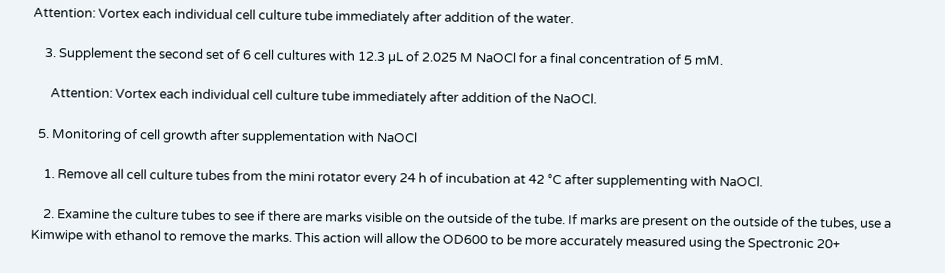Attention: Vortex each individual cell culture tube immediately after addition of the water.

    3. Supplement the second set of 6 cell cultures with 12.3 µL of 2.025 M NaOCl for a final concentration of 5 mM.

      Attention: Vortex each individual cell culture tube immediately after addition of the NaOCl.

  5. Monitoring of cell growth after supplementation with NaOCl

    1. Remove all cell culture tubes from the mini rotator every 24 h of incubation at 42 °C after supplementing with NaOCl.

    2. Examine the culture tubes to see if there are marks visible on the outside of the tube. If marks are present on the outside of the tubes, use a Kimwipe with ethanol to remove the marks. This action will allow the OD600 to be more accurately measured using the Spectronic 20+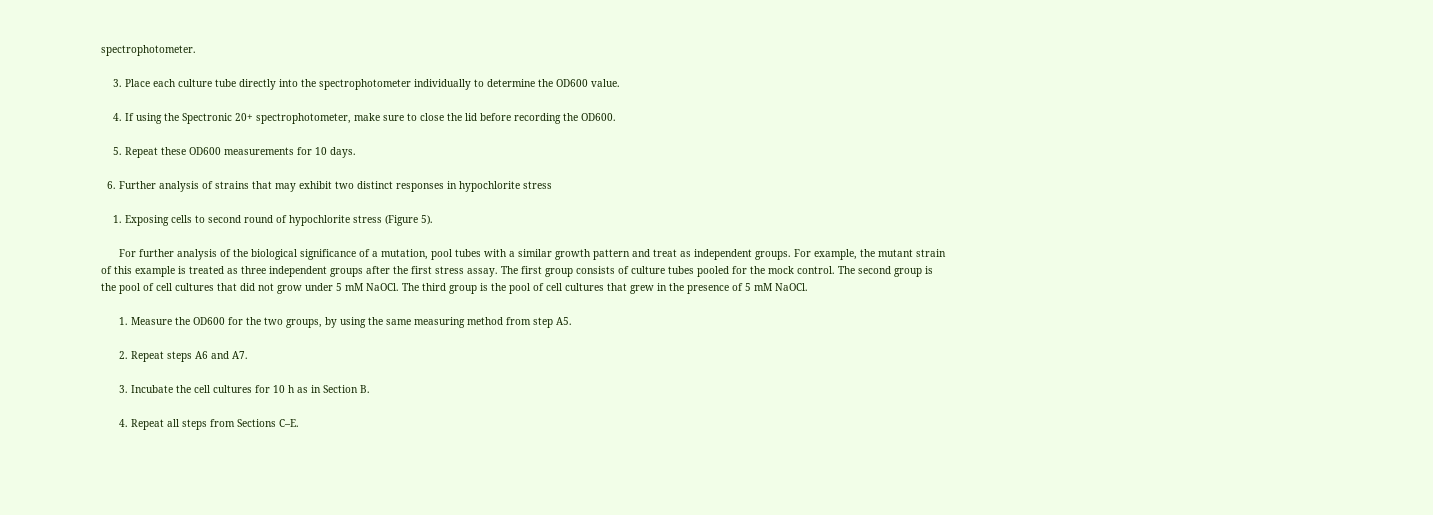spectrophotometer.

    3. Place each culture tube directly into the spectrophotometer individually to determine the OD600 value.

    4. If using the Spectronic 20+ spectrophotometer, make sure to close the lid before recording the OD600.

    5. Repeat these OD600 measurements for 10 days.

  6. Further analysis of strains that may exhibit two distinct responses in hypochlorite stress

    1. Exposing cells to second round of hypochlorite stress (Figure 5).

      For further analysis of the biological significance of a mutation, pool tubes with a similar growth pattern and treat as independent groups. For example, the mutant strain of this example is treated as three independent groups after the first stress assay. The first group consists of culture tubes pooled for the mock control. The second group is the pool of cell cultures that did not grow under 5 mM NaOCl. The third group is the pool of cell cultures that grew in the presence of 5 mM NaOCl.

      1. Measure the OD600 for the two groups, by using the same measuring method from step A5.

      2. Repeat steps A6 and A7.

      3. Incubate the cell cultures for 10 h as in Section B.

      4. Repeat all steps from Sections C–E.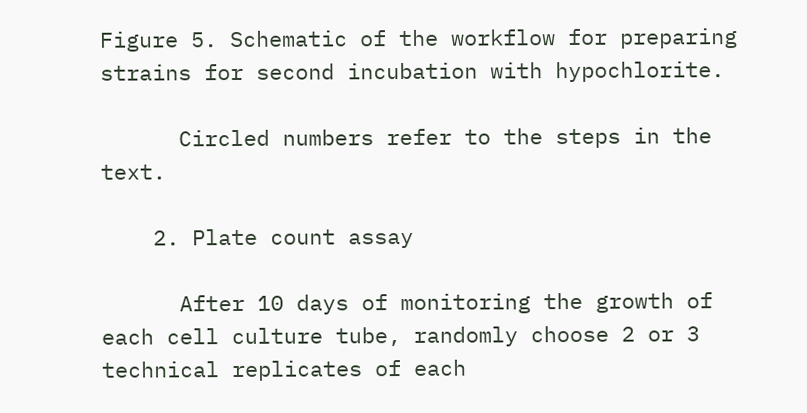Figure 5. Schematic of the workflow for preparing strains for second incubation with hypochlorite.

      Circled numbers refer to the steps in the text.

    2. Plate count assay

      After 10 days of monitoring the growth of each cell culture tube, randomly choose 2 or 3 technical replicates of each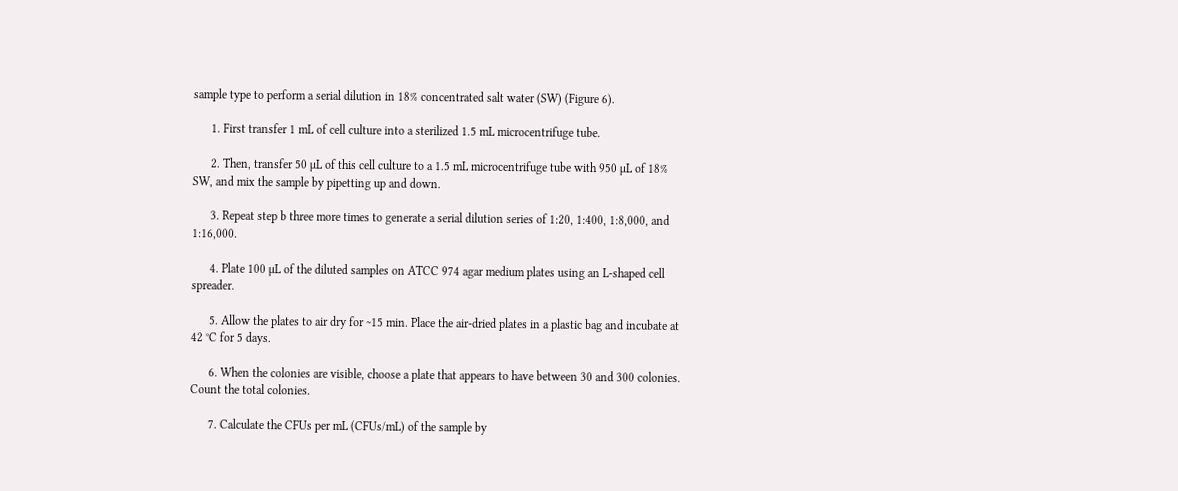sample type to perform a serial dilution in 18% concentrated salt water (SW) (Figure 6).

      1. First transfer 1 mL of cell culture into a sterilized 1.5 mL microcentrifuge tube.

      2. Then, transfer 50 µL of this cell culture to a 1.5 mL microcentrifuge tube with 950 µL of 18% SW, and mix the sample by pipetting up and down.

      3. Repeat step b three more times to generate a serial dilution series of 1:20, 1:400, 1:8,000, and 1:16,000.

      4. Plate 100 µL of the diluted samples on ATCC 974 agar medium plates using an L-shaped cell spreader.

      5. Allow the plates to air dry for ~15 min. Place the air-dried plates in a plastic bag and incubate at 42 °C for 5 days.

      6. When the colonies are visible, choose a plate that appears to have between 30 and 300 colonies. Count the total colonies.

      7. Calculate the CFUs per mL (CFUs/mL) of the sample by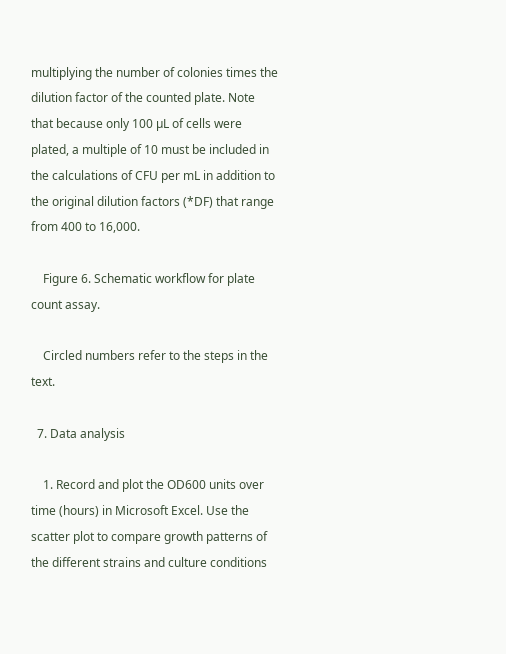multiplying the number of colonies times the dilution factor of the counted plate. Note that because only 100 µL of cells were plated, a multiple of 10 must be included in the calculations of CFU per mL in addition to the original dilution factors (*DF) that range from 400 to 16,000.

    Figure 6. Schematic workflow for plate count assay.

    Circled numbers refer to the steps in the text.

  7. Data analysis

    1. Record and plot the OD600 units over time (hours) in Microsoft Excel. Use the scatter plot to compare growth patterns of the different strains and culture conditions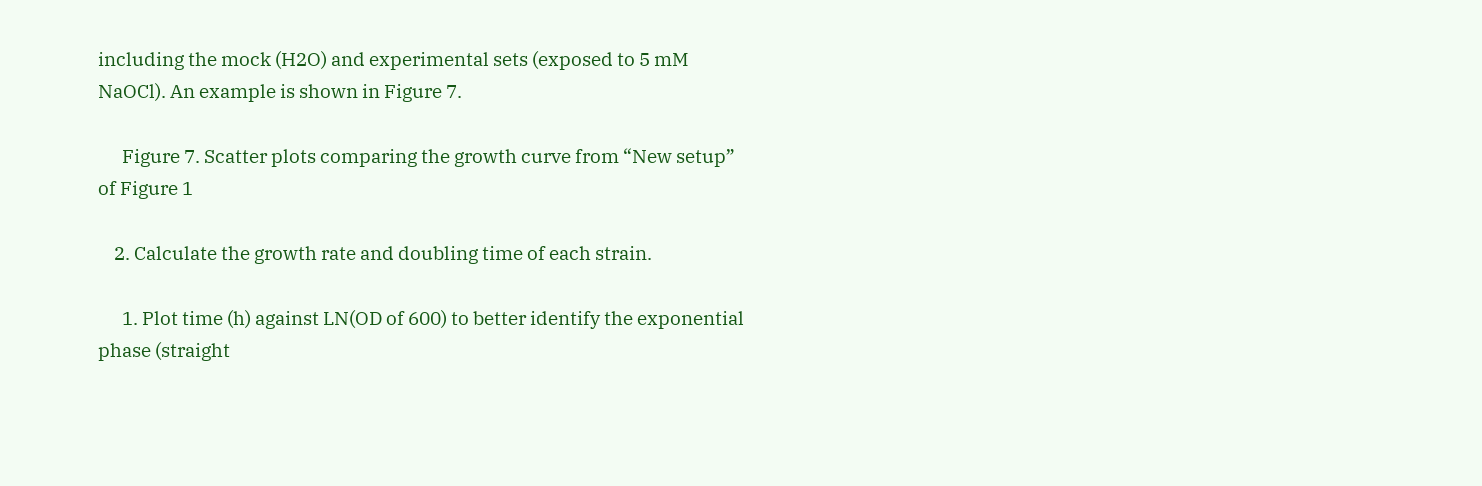including the mock (H2O) and experimental sets (exposed to 5 mM NaOCl). An example is shown in Figure 7.

      Figure 7. Scatter plots comparing the growth curve from “New setup” of Figure 1

    2. Calculate the growth rate and doubling time of each strain.

      1. Plot time (h) against LN(OD of 600) to better identify the exponential phase (straight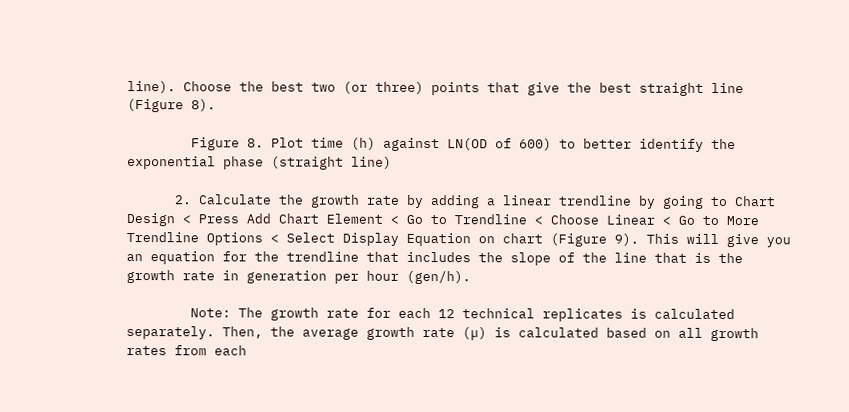line). Choose the best two (or three) points that give the best straight line (Figure 8).

        Figure 8. Plot time (h) against LN(OD of 600) to better identify the exponential phase (straight line)

      2. Calculate the growth rate by adding a linear trendline by going to Chart Design < Press Add Chart Element < Go to Trendline < Choose Linear < Go to More Trendline Options < Select Display Equation on chart (Figure 9). This will give you an equation for the trendline that includes the slope of the line that is the growth rate in generation per hour (gen/h).

        Note: The growth rate for each 12 technical replicates is calculated separately. Then, the average growth rate (µ) is calculated based on all growth rates from each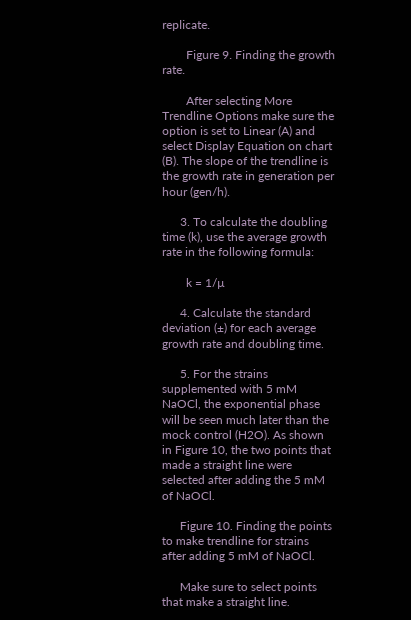replicate.

        Figure 9. Finding the growth rate.

        After selecting More Trendline Options make sure the option is set to Linear (A) and select Display Equation on chart (B). The slope of the trendline is the growth rate in generation per hour (gen/h).

      3. To calculate the doubling time (k), use the average growth rate in the following formula:

        k = 1/µ

      4. Calculate the standard deviation (±) for each average growth rate and doubling time.

      5. For the strains supplemented with 5 mM NaOCl, the exponential phase will be seen much later than the mock control (H2O). As shown in Figure 10, the two points that made a straight line were selected after adding the 5 mM of NaOCl.

      Figure 10. Finding the points to make trendline for strains after adding 5 mM of NaOCl.

      Make sure to select points that make a straight line.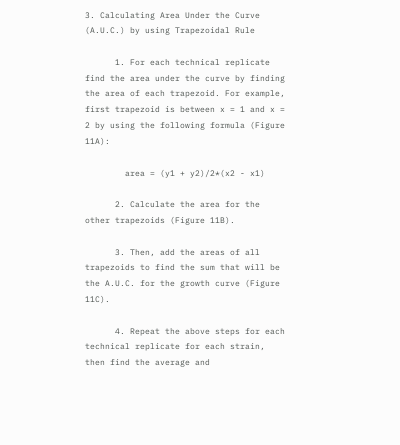3. Calculating Area Under the Curve (A.U.C.) by using Trapezoidal Rule

      1. For each technical replicate find the area under the curve by finding the area of each trapezoid. For example, first trapezoid is between x = 1 and x = 2 by using the following formula (Figure 11A):

        area = (y1 + y2)/2*(x2 - x1)

      2. Calculate the area for the other trapezoids (Figure 11B).

      3. Then, add the areas of all trapezoids to find the sum that will be the A.U.C. for the growth curve (Figure 11C).

      4. Repeat the above steps for each technical replicate for each strain, then find the average and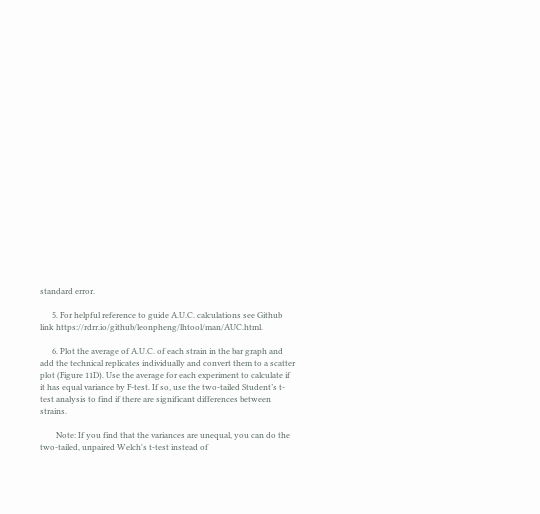standard error.

      5. For helpful reference to guide A.U.C. calculations see Github link https://rdrr.io/github/leonpheng/lhtool/man/AUC.html.

      6. Plot the average of A.U.C. of each strain in the bar graph and add the technical replicates individually and convert them to a scatter plot (Figure 11D). Use the average for each experiment to calculate if it has equal variance by F-test. If so, use the two-tailed Student’s t-test analysis to find if there are significant differences between strains.

        Note: If you find that the variances are unequal, you can do the two-tailed, unpaired Welch's t-test instead of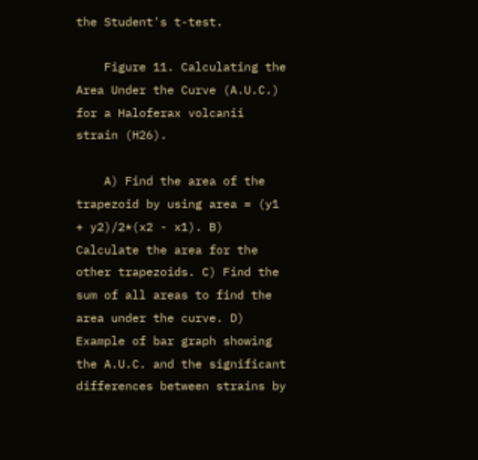the Student's t-test.

    Figure 11. Calculating the Area Under the Curve (A.U.C.) for a Haloferax volcanii strain (H26).

    A) Find the area of the trapezoid by using area = (y1 + y2)/2*(x2 - x1). B) Calculate the area for the other trapezoids. C) Find the sum of all areas to find the area under the curve. D) Example of bar graph showing the A.U.C. and the significant differences between strains by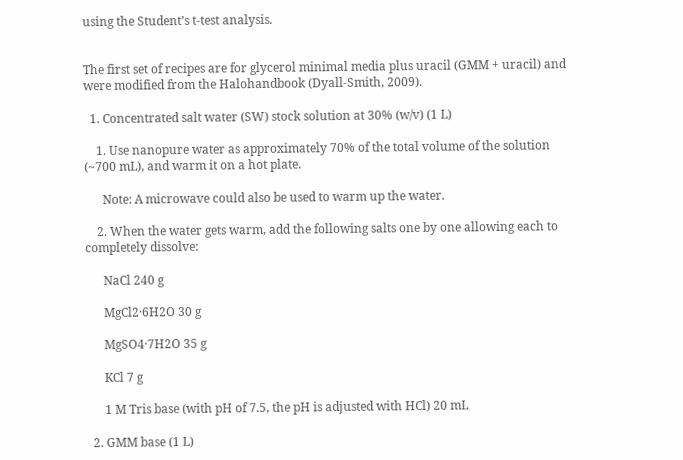using the Student’s t-test analysis.


The first set of recipes are for glycerol minimal media plus uracil (GMM + uracil) and were modified from the Halohandbook (Dyall-Smith, 2009).

  1. Concentrated salt water (SW) stock solution at 30% (w/v) (1 L)

    1. Use nanopure water as approximately 70% of the total volume of the solution (~700 mL), and warm it on a hot plate.

      Note: A microwave could also be used to warm up the water.

    2. When the water gets warm, add the following salts one by one allowing each to completely dissolve:

      NaCl 240 g

      MgCl2·6H2O 30 g

      MgSO4·7H2O 35 g

      KCl 7 g

      1 M Tris base (with pH of 7.5, the pH is adjusted with HCl) 20 mL

  2. GMM base (1 L)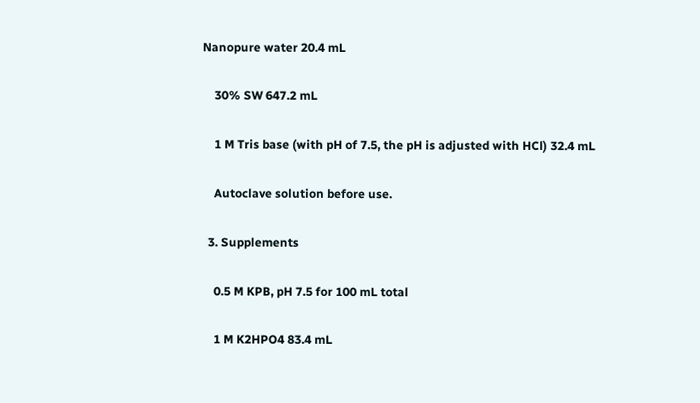Nanopure water 20.4 mL

    30% SW 647.2 mL

    1 M Tris base (with pH of 7.5, the pH is adjusted with HCl) 32.4 mL

    Autoclave solution before use.

  3. Supplements

    0.5 M KPB, pH 7.5 for 100 mL total

    1 M K2HPO4 83.4 mL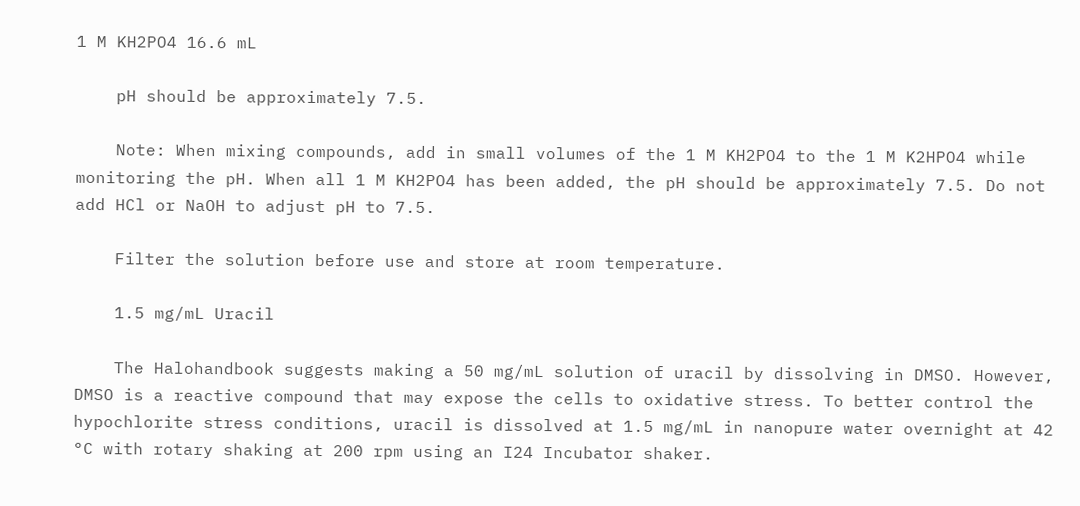1 M KH2PO4 16.6 mL

    pH should be approximately 7.5.

    Note: When mixing compounds, add in small volumes of the 1 M KH2PO4 to the 1 M K2HPO4 while monitoring the pH. When all 1 M KH2PO4 has been added, the pH should be approximately 7.5. Do not add HCl or NaOH to adjust pH to 7.5.

    Filter the solution before use and store at room temperature.

    1.5 mg/mL Uracil

    The Halohandbook suggests making a 50 mg/mL solution of uracil by dissolving in DMSO. However, DMSO is a reactive compound that may expose the cells to oxidative stress. To better control the hypochlorite stress conditions, uracil is dissolved at 1.5 mg/mL in nanopure water overnight at 42 °C with rotary shaking at 200 rpm using an I24 Incubator shaker.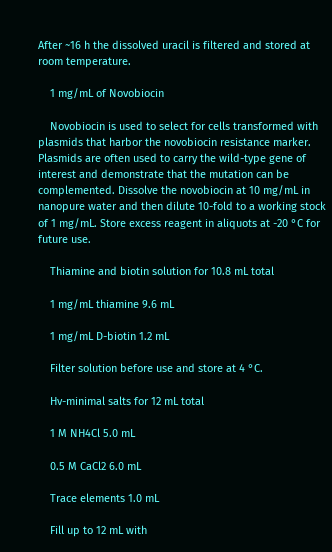After ~16 h the dissolved uracil is filtered and stored at room temperature.

    1 mg/mL of Novobiocin

    Novobiocin is used to select for cells transformed with plasmids that harbor the novobiocin resistance marker. Plasmids are often used to carry the wild-type gene of interest and demonstrate that the mutation can be complemented. Dissolve the novobiocin at 10 mg/mL in nanopure water and then dilute 10-fold to a working stock of 1 mg/mL. Store excess reagent in aliquots at -20 °C for future use.

    Thiamine and biotin solution for 10.8 mL total

    1 mg/mL thiamine 9.6 mL

    1 mg/mL D-biotin 1.2 mL

    Filter solution before use and store at 4 °C.

    Hv-minimal salts for 12 mL total

    1 M NH4Cl 5.0 mL

    0.5 M CaCl2 6.0 mL

    Trace elements 1.0 mL

    Fill up to 12 mL with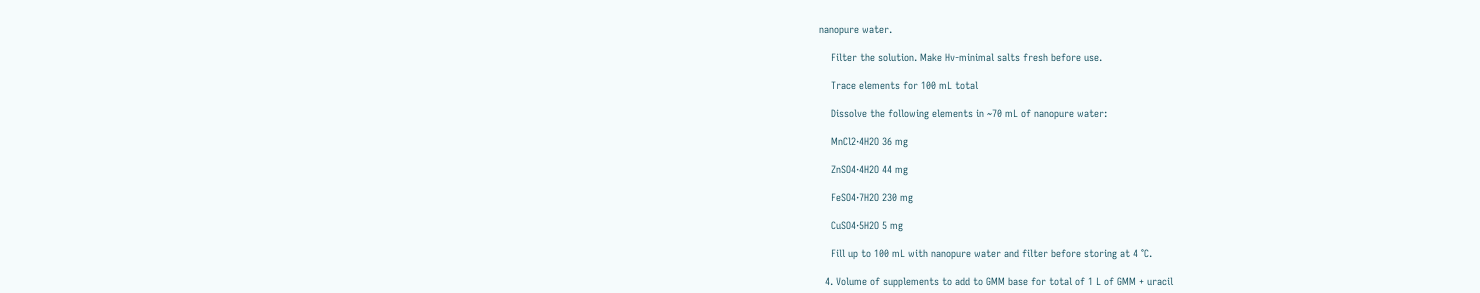nanopure water.

    Filter the solution. Make Hv-minimal salts fresh before use.

    Trace elements for 100 mL total

    Dissolve the following elements in ~70 mL of nanopure water:

    MnCl2·4H2O 36 mg

    ZnSO4·4H2O 44 mg

    FeSO4·7H2O 230 mg

    CuSO4·5H2O 5 mg

    Fill up to 100 mL with nanopure water and filter before storing at 4 °C.

  4. Volume of supplements to add to GMM base for total of 1 L of GMM + uracil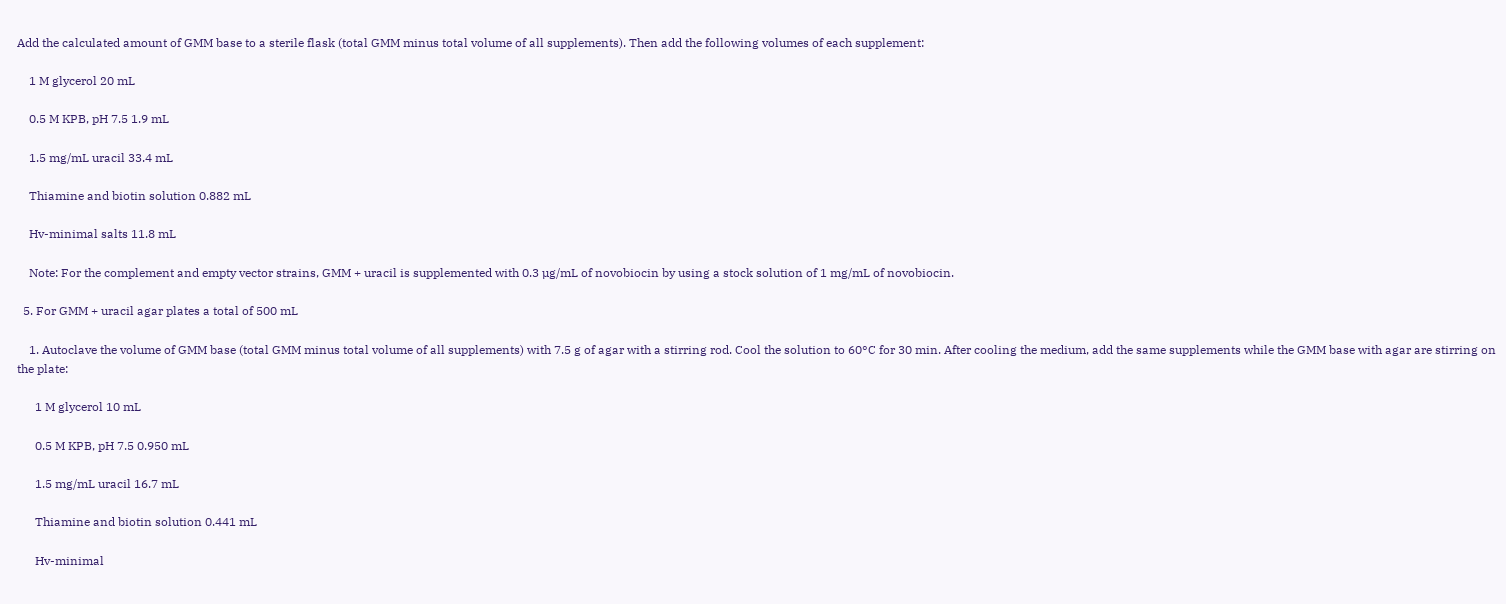Add the calculated amount of GMM base to a sterile flask (total GMM minus total volume of all supplements). Then add the following volumes of each supplement:

    1 M glycerol 20 mL

    0.5 M KPB, pH 7.5 1.9 mL

    1.5 mg/mL uracil 33.4 mL

    Thiamine and biotin solution 0.882 mL

    Hv-minimal salts 11.8 mL

    Note: For the complement and empty vector strains, GMM + uracil is supplemented with 0.3 µg/mL of novobiocin by using a stock solution of 1 mg/mL of novobiocin.

  5. For GMM + uracil agar plates a total of 500 mL

    1. Autoclave the volume of GMM base (total GMM minus total volume of all supplements) with 7.5 g of agar with a stirring rod. Cool the solution to 60°C for 30 min. After cooling the medium, add the same supplements while the GMM base with agar are stirring on the plate:

      1 M glycerol 10 mL

      0.5 M KPB, pH 7.5 0.950 mL

      1.5 mg/mL uracil 16.7 mL

      Thiamine and biotin solution 0.441 mL

      Hv-minimal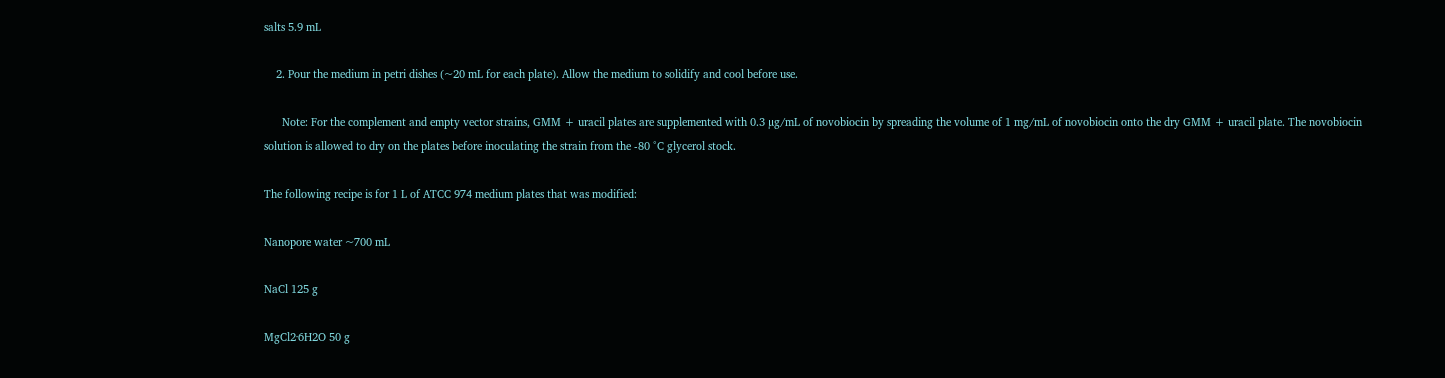salts 5.9 mL

    2. Pour the medium in petri dishes (~20 mL for each plate). Allow the medium to solidify and cool before use.

      Note: For the complement and empty vector strains, GMM + uracil plates are supplemented with 0.3 µg/mL of novobiocin by spreading the volume of 1 mg/mL of novobiocin onto the dry GMM + uracil plate. The novobiocin solution is allowed to dry on the plates before inoculating the strain from the -80 °C glycerol stock.

The following recipe is for 1 L of ATCC 974 medium plates that was modified:

Nanopore water ~700 mL

NaCl 125 g

MgCl2·6H2O 50 g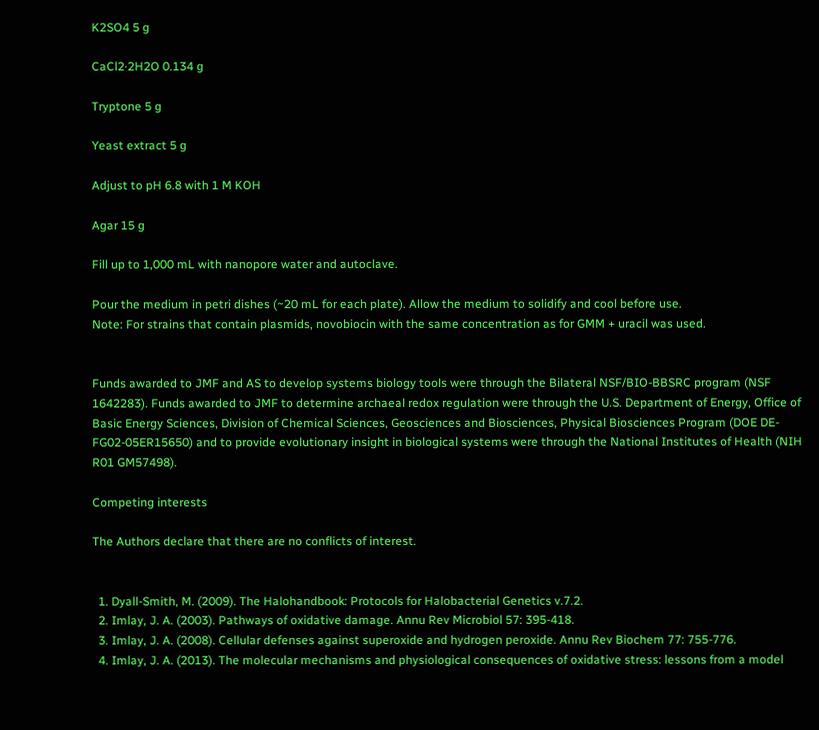K2SO4 5 g

CaCl2·2H2O 0.134 g

Tryptone 5 g

Yeast extract 5 g

Adjust to pH 6.8 with 1 M KOH

Agar 15 g

Fill up to 1,000 mL with nanopore water and autoclave.

Pour the medium in petri dishes (~20 mL for each plate). Allow the medium to solidify and cool before use.
Note: For strains that contain plasmids, novobiocin with the same concentration as for GMM + uracil was used.


Funds awarded to JMF and AS to develop systems biology tools were through the Bilateral NSF/BIO-BBSRC program (NSF 1642283). Funds awarded to JMF to determine archaeal redox regulation were through the U.S. Department of Energy, Office of Basic Energy Sciences, Division of Chemical Sciences, Geosciences and Biosciences, Physical Biosciences Program (DOE DE-FG02-05ER15650) and to provide evolutionary insight in biological systems were through the National Institutes of Health (NIH R01 GM57498).

Competing interests

The Authors declare that there are no conflicts of interest.


  1. Dyall-Smith, M. (2009). The Halohandbook: Protocols for Halobacterial Genetics v.7.2.
  2. Imlay, J. A. (2003). Pathways of oxidative damage. Annu Rev Microbiol 57: 395-418.
  3. Imlay, J. A. (2008). Cellular defenses against superoxide and hydrogen peroxide. Annu Rev Biochem 77: 755-776.
  4. Imlay, J. A. (2013). The molecular mechanisms and physiological consequences of oxidative stress: lessons from a model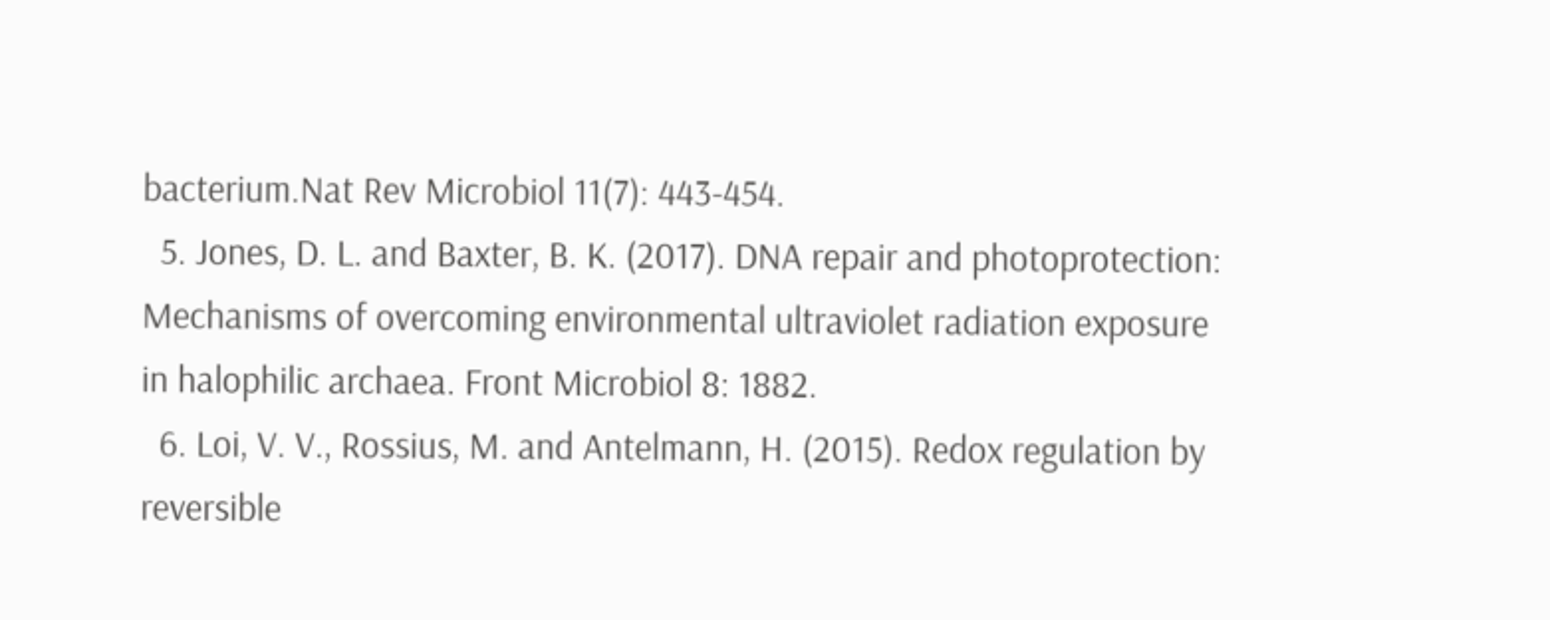bacterium.Nat Rev Microbiol 11(7): 443-454.
  5. Jones, D. L. and Baxter, B. K. (2017). DNA repair and photoprotection: Mechanisms of overcoming environmental ultraviolet radiation exposure in halophilic archaea. Front Microbiol 8: 1882.
  6. Loi, V. V., Rossius, M. and Antelmann, H. (2015). Redox regulation by reversible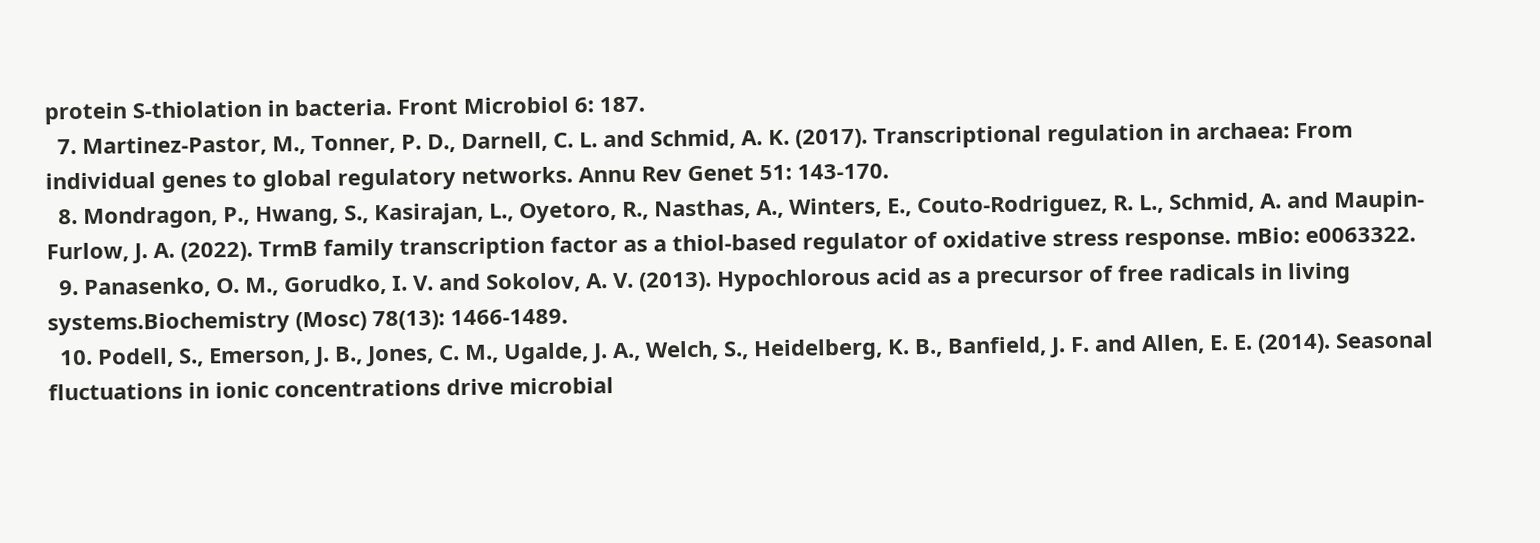protein S-thiolation in bacteria. Front Microbiol 6: 187.
  7. Martinez-Pastor, M., Tonner, P. D., Darnell, C. L. and Schmid, A. K. (2017). Transcriptional regulation in archaea: From individual genes to global regulatory networks. Annu Rev Genet 51: 143-170.
  8. Mondragon, P., Hwang, S., Kasirajan, L., Oyetoro, R., Nasthas, A., Winters, E., Couto-Rodriguez, R. L., Schmid, A. and Maupin-Furlow, J. A. (2022). TrmB family transcription factor as a thiol-based regulator of oxidative stress response. mBio: e0063322.
  9. Panasenko, O. M., Gorudko, I. V. and Sokolov, A. V. (2013). Hypochlorous acid as a precursor of free radicals in living systems.Biochemistry (Mosc) 78(13): 1466-1489.
  10. Podell, S., Emerson, J. B., Jones, C. M., Ugalde, J. A., Welch, S., Heidelberg, K. B., Banfield, J. F. and Allen, E. E. (2014). Seasonal fluctuations in ionic concentrations drive microbial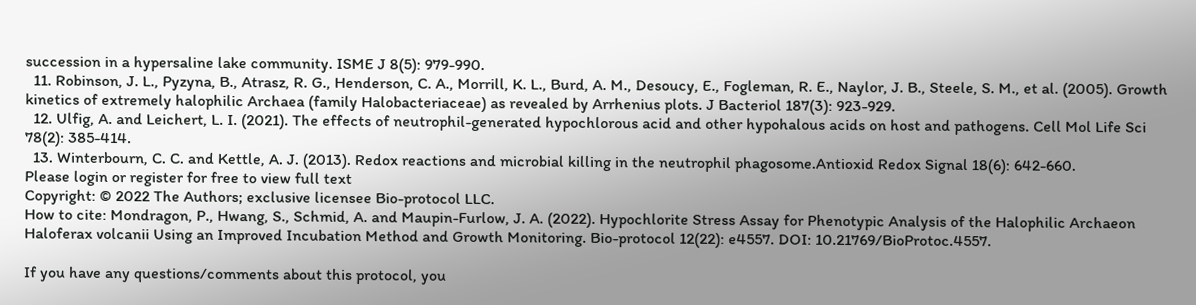succession in a hypersaline lake community. ISME J 8(5): 979-990.
  11. Robinson, J. L., Pyzyna, B., Atrasz, R. G., Henderson, C. A., Morrill, K. L., Burd, A. M., Desoucy, E., Fogleman, R. E., Naylor, J. B., Steele, S. M., et al. (2005). Growth kinetics of extremely halophilic Archaea (family Halobacteriaceae) as revealed by Arrhenius plots. J Bacteriol 187(3): 923-929.
  12. Ulfig, A. and Leichert, L. I. (2021). The effects of neutrophil-generated hypochlorous acid and other hypohalous acids on host and pathogens. Cell Mol Life Sci 78(2): 385-414.
  13. Winterbourn, C. C. and Kettle, A. J. (2013). Redox reactions and microbial killing in the neutrophil phagosome.Antioxid Redox Signal 18(6): 642-660.
Please login or register for free to view full text
Copyright: © 2022 The Authors; exclusive licensee Bio-protocol LLC.
How to cite: Mondragon, P., Hwang, S., Schmid, A. and Maupin-Furlow, J. A. (2022). Hypochlorite Stress Assay for Phenotypic Analysis of the Halophilic Archaeon Haloferax volcanii Using an Improved Incubation Method and Growth Monitoring. Bio-protocol 12(22): e4557. DOI: 10.21769/BioProtoc.4557.

If you have any questions/comments about this protocol, you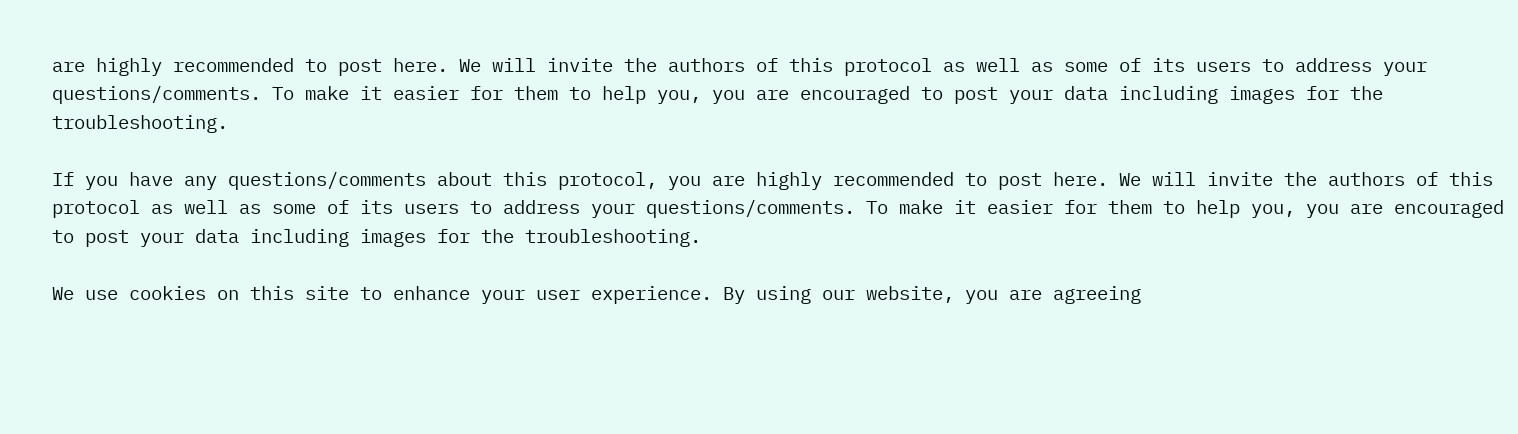are highly recommended to post here. We will invite the authors of this protocol as well as some of its users to address your questions/comments. To make it easier for them to help you, you are encouraged to post your data including images for the troubleshooting.

If you have any questions/comments about this protocol, you are highly recommended to post here. We will invite the authors of this protocol as well as some of its users to address your questions/comments. To make it easier for them to help you, you are encouraged to post your data including images for the troubleshooting.

We use cookies on this site to enhance your user experience. By using our website, you are agreeing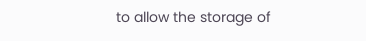to allow the storage of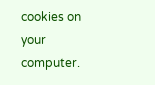cookies on your computer.